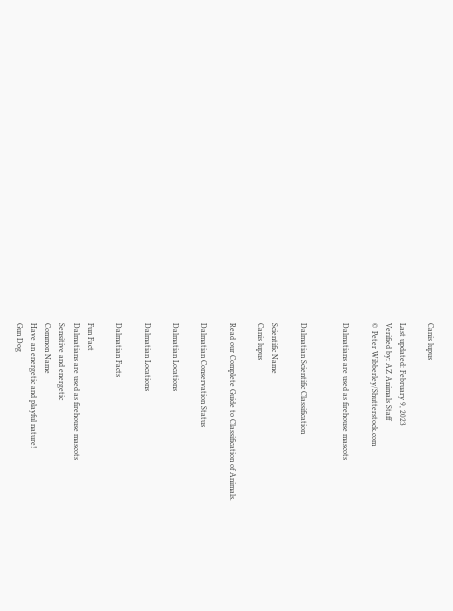Canis lupus

Last updated: February 9, 2023
Verified by: AZ Animals Staff
© Peter Wibberley/Shutterstock.com

Dalmatians are used as firehouse mascots


Dalmatian Scientific Classification

Scientific Name
Canis lupus

Read our Complete Guide to Classification of Animals.

Dalmatian Conservation Status

Dalmatian Locations

Dalmatian Locations

Dalmatian Facts

Fun Fact
Dalmatians are used as firehouse mascots
Sensitive and energetic
Common Name
Have an energetic and playful nature!
Gun Dog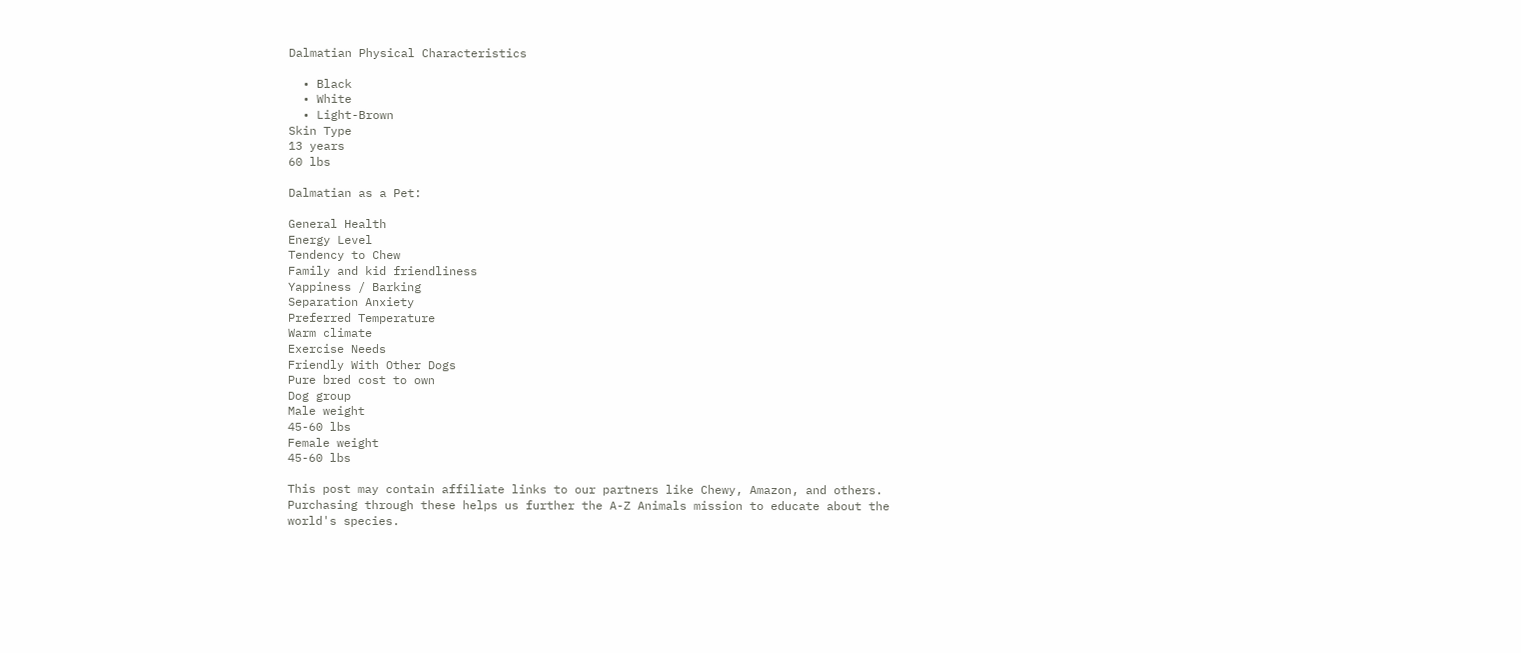Dalmatian Physical Characteristics

  • Black
  • White
  • Light-Brown
Skin Type
13 years
60 lbs

Dalmatian as a Pet:

General Health
Energy Level
Tendency to Chew
Family and kid friendliness
Yappiness / Barking
Separation Anxiety
Preferred Temperature
Warm climate
Exercise Needs
Friendly With Other Dogs
Pure bred cost to own
Dog group
Male weight
45-60 lbs
Female weight
45-60 lbs

This post may contain affiliate links to our partners like Chewy, Amazon, and others. Purchasing through these helps us further the A-Z Animals mission to educate about the world's species.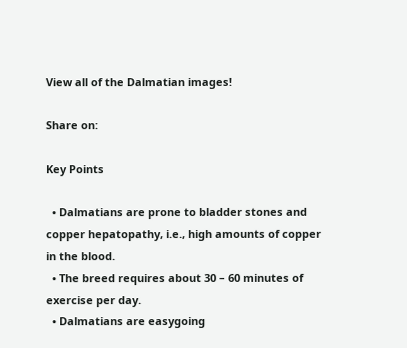View all of the Dalmatian images!

Share on:

Key Points

  • Dalmatians are prone to bladder stones and copper hepatopathy, i.e., high amounts of copper in the blood.
  • The breed requires about 30 – 60 minutes of exercise per day.
  • Dalmatians are easygoing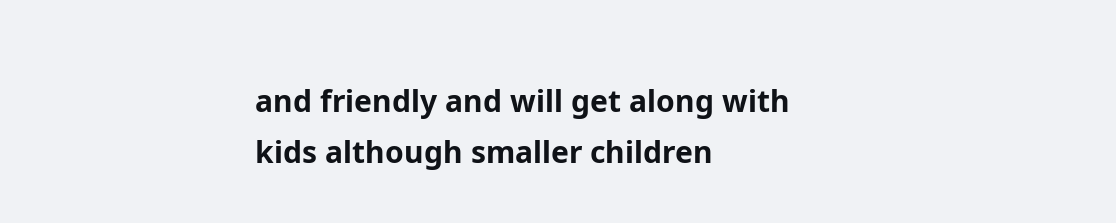and friendly and will get along with kids although smaller children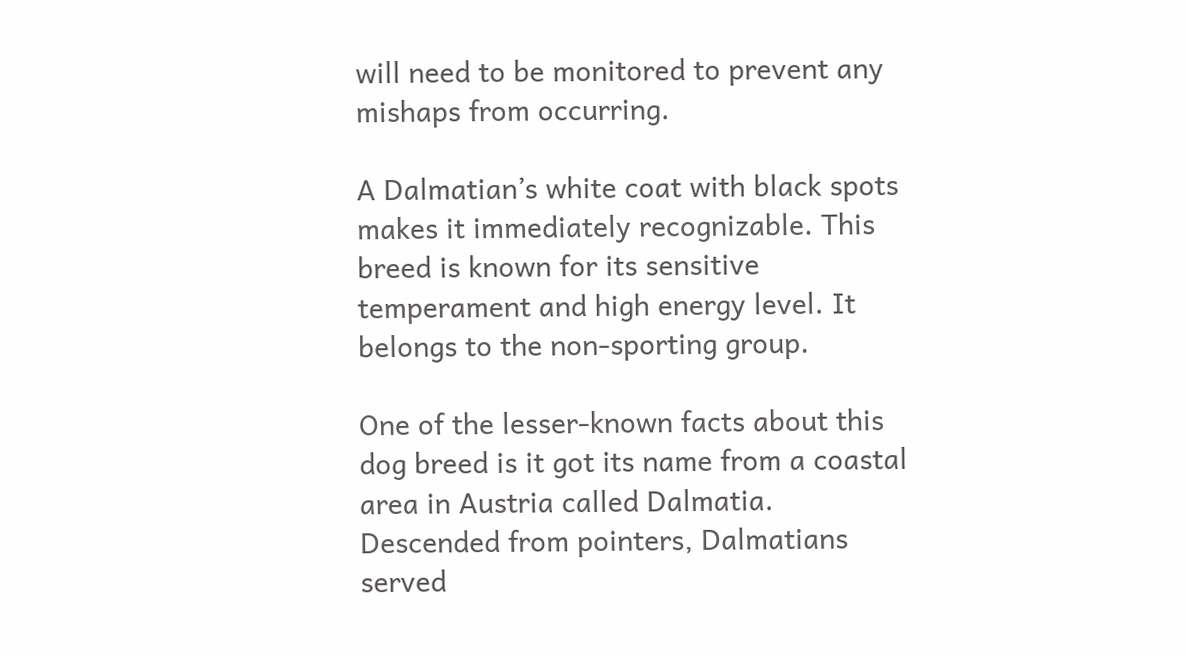will need to be monitored to prevent any mishaps from occurring.

A Dalmatian’s white coat with black spots makes it immediately recognizable. This breed is known for its sensitive temperament and high energy level. It belongs to the non-sporting group.

One of the lesser-known facts about this dog breed is it got its name from a coastal area in Austria called Dalmatia. Descended from pointers, Dalmatians served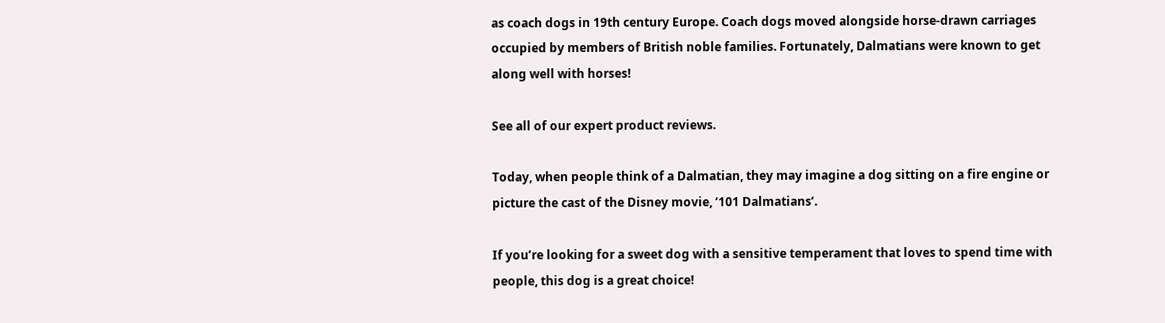as coach dogs in 19th century Europe. Coach dogs moved alongside horse-drawn carriages occupied by members of British noble families. Fortunately, Dalmatians were known to get along well with horses!

See all of our expert product reviews.

Today, when people think of a Dalmatian, they may imagine a dog sitting on a fire engine or picture the cast of the Disney movie, ‘101 Dalmatians’.

If you’re looking for a sweet dog with a sensitive temperament that loves to spend time with people, this dog is a great choice!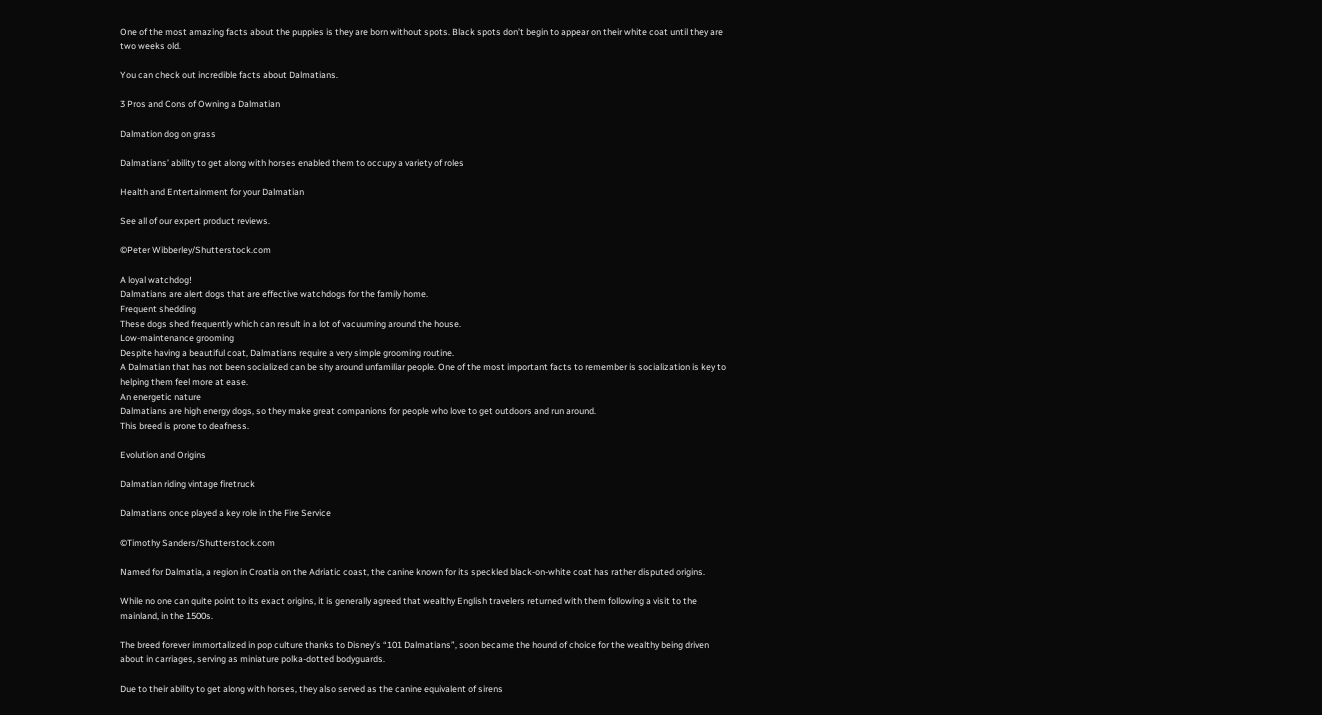One of the most amazing facts about the puppies is they are born without spots. Black spots don’t begin to appear on their white coat until they are two weeks old.

You can check out incredible facts about Dalmatians.

3 Pros and Cons of Owning a Dalmatian

Dalmation dog on grass

Dalmatians’ ability to get along with horses enabled them to occupy a variety of roles

Health and Entertainment for your Dalmatian

See all of our expert product reviews.

©Peter Wibberley/Shutterstock.com

A loyal watchdog!
Dalmatians are alert dogs that are effective watchdogs for the family home.
Frequent shedding
These dogs shed frequently which can result in a lot of vacuuming around the house.
Low-maintenance grooming
Despite having a beautiful coat, Dalmatians require a very simple grooming routine.
A Dalmatian that has not been socialized can be shy around unfamiliar people. One of the most important facts to remember is socialization is key to helping them feel more at ease.
An energetic nature
Dalmatians are high energy dogs, so they make great companions for people who love to get outdoors and run around.
This breed is prone to deafness.

Evolution and Origins

Dalmatian riding vintage firetruck

Dalmatians once played a key role in the Fire Service

©Timothy Sanders/Shutterstock.com

Named for Dalmatia, a region in Croatia on the Adriatic coast, the canine known for its speckled black-on-white coat has rather disputed origins.

While no one can quite point to its exact origins, it is generally agreed that wealthy English travelers returned with them following a visit to the mainland, in the 1500s.

The breed forever immortalized in pop culture thanks to Disney’s “101 Dalmatians”, soon became the hound of choice for the wealthy being driven about in carriages, serving as miniature polka-dotted bodyguards.

Due to their ability to get along with horses, they also served as the canine equivalent of sirens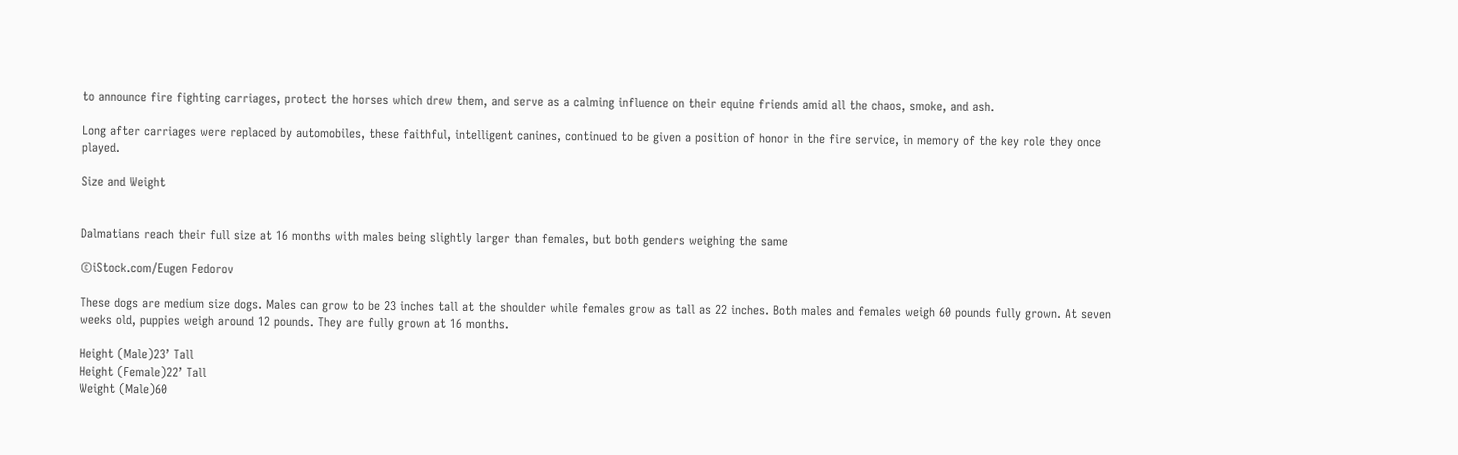to announce fire fighting carriages, protect the horses which drew them, and serve as a calming influence on their equine friends amid all the chaos, smoke, and ash.

Long after carriages were replaced by automobiles, these faithful, intelligent canines, continued to be given a position of honor in the fire service, in memory of the key role they once played.

Size and Weight


Dalmatians reach their full size at 16 months with males being slightly larger than females, but both genders weighing the same

©iStock.com/Eugen Fedorov

These dogs are medium size dogs. Males can grow to be 23 inches tall at the shoulder while females grow as tall as 22 inches. Both males and females weigh 60 pounds fully grown. At seven weeks old, puppies weigh around 12 pounds. They are fully grown at 16 months.

Height (Male)23’ Tall
Height (Female)22’ Tall
Weight (Male)60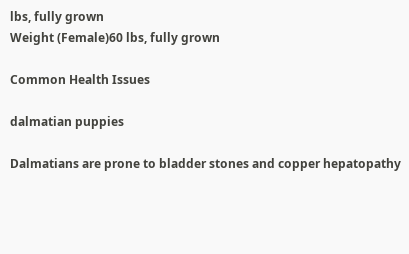lbs, fully grown
Weight (Female)60 lbs, fully grown

Common Health Issues

dalmatian puppies

Dalmatians are prone to bladder stones and copper hepatopathy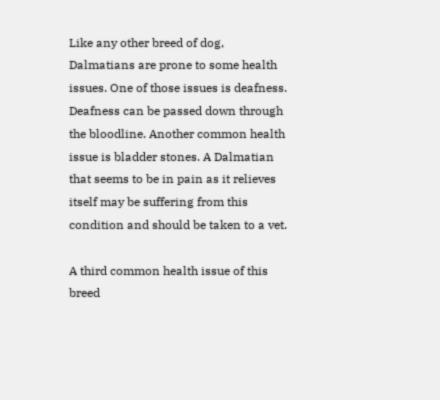Like any other breed of dog, Dalmatians are prone to some health issues. One of those issues is deafness. Deafness can be passed down through the bloodline. Another common health issue is bladder stones. A Dalmatian that seems to be in pain as it relieves itself may be suffering from this condition and should be taken to a vet.

A third common health issue of this breed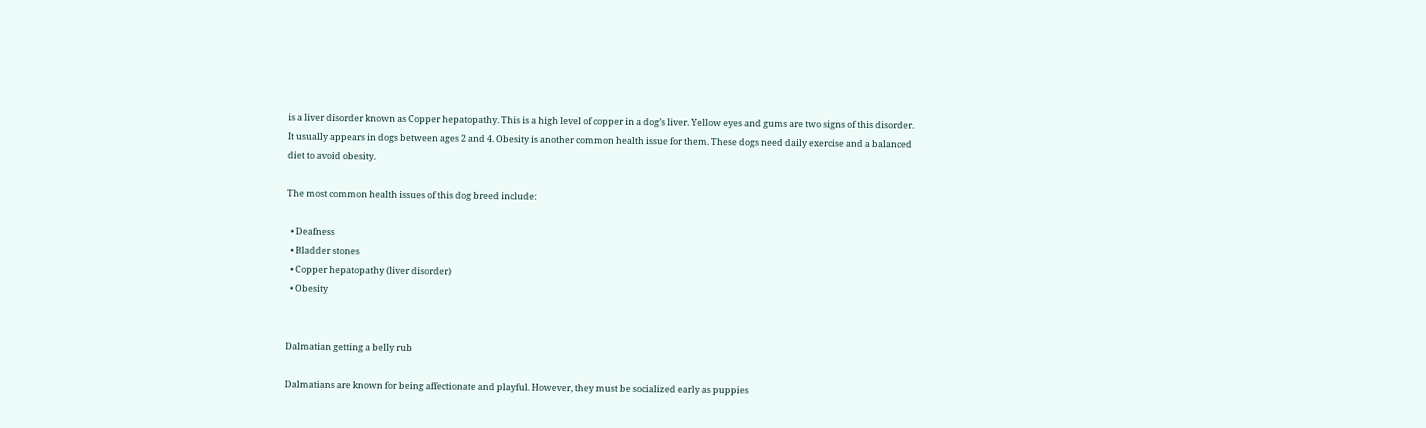is a liver disorder known as Copper hepatopathy. This is a high level of copper in a dog’s liver. Yellow eyes and gums are two signs of this disorder. It usually appears in dogs between ages 2 and 4. Obesity is another common health issue for them. These dogs need daily exercise and a balanced diet to avoid obesity.

The most common health issues of this dog breed include:

  • Deafness
  • Bladder stones
  • Copper hepatopathy (liver disorder)
  • Obesity


Dalmatian getting a belly rub

Dalmatians are known for being affectionate and playful. However, they must be socialized early as puppies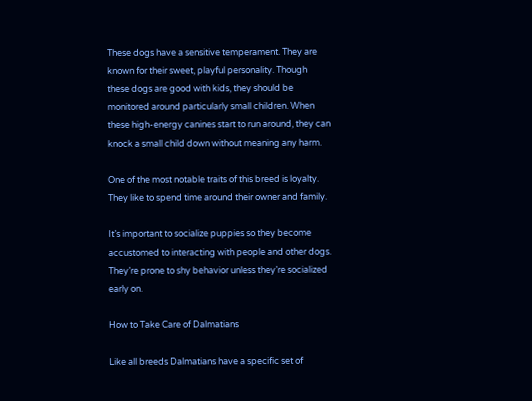These dogs have a sensitive temperament. They are known for their sweet, playful personality. Though these dogs are good with kids, they should be monitored around particularly small children. When these high-energy canines start to run around, they can knock a small child down without meaning any harm.

One of the most notable traits of this breed is loyalty. They like to spend time around their owner and family.

It’s important to socialize puppies so they become accustomed to interacting with people and other dogs. They’re prone to shy behavior unless they’re socialized early on.

How to Take Care of Dalmatians

Like all breeds Dalmatians have a specific set of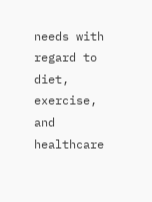needs with regard to diet, exercise, and healthcare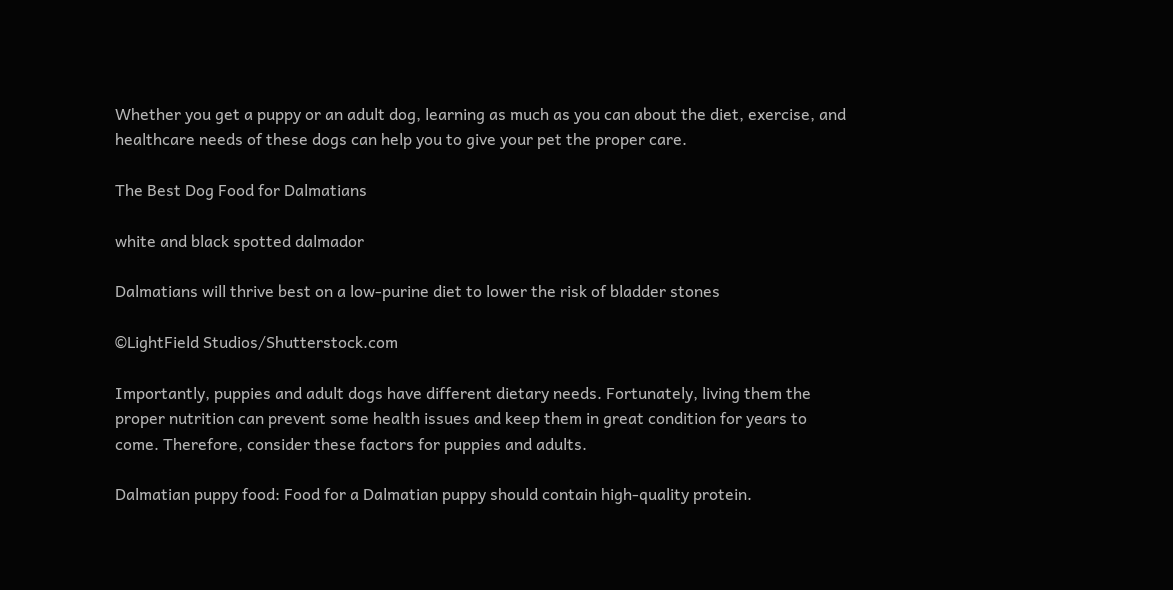Whether you get a puppy or an adult dog, learning as much as you can about the diet, exercise, and healthcare needs of these dogs can help you to give your pet the proper care.

The Best Dog Food for Dalmatians

white and black spotted dalmador

Dalmatians will thrive best on a low-purine diet to lower the risk of bladder stones

©LightField Studios/Shutterstock.com

Importantly, puppies and adult dogs have different dietary needs. Fortunately, living them the proper nutrition can prevent some health issues and keep them in great condition for years to come. Therefore, consider these factors for puppies and adults.

Dalmatian puppy food: Food for a Dalmatian puppy should contain high-quality protein.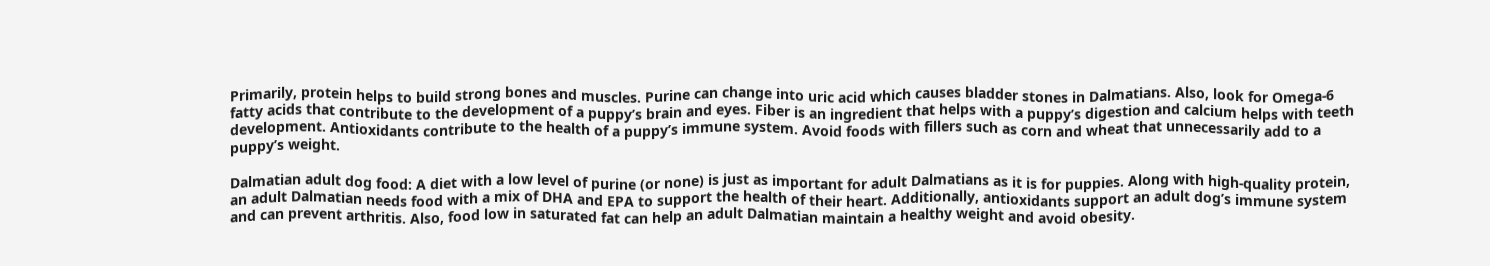Primarily, protein helps to build strong bones and muscles. Purine can change into uric acid which causes bladder stones in Dalmatians. Also, look for Omega-6 fatty acids that contribute to the development of a puppy’s brain and eyes. Fiber is an ingredient that helps with a puppy’s digestion and calcium helps with teeth development. Antioxidants contribute to the health of a puppy’s immune system. Avoid foods with fillers such as corn and wheat that unnecessarily add to a puppy’s weight.

Dalmatian adult dog food: A diet with a low level of purine (or none) is just as important for adult Dalmatians as it is for puppies. Along with high-quality protein, an adult Dalmatian needs food with a mix of DHA and EPA to support the health of their heart. Additionally, antioxidants support an adult dog’s immune system and can prevent arthritis. Also, food low in saturated fat can help an adult Dalmatian maintain a healthy weight and avoid obesity.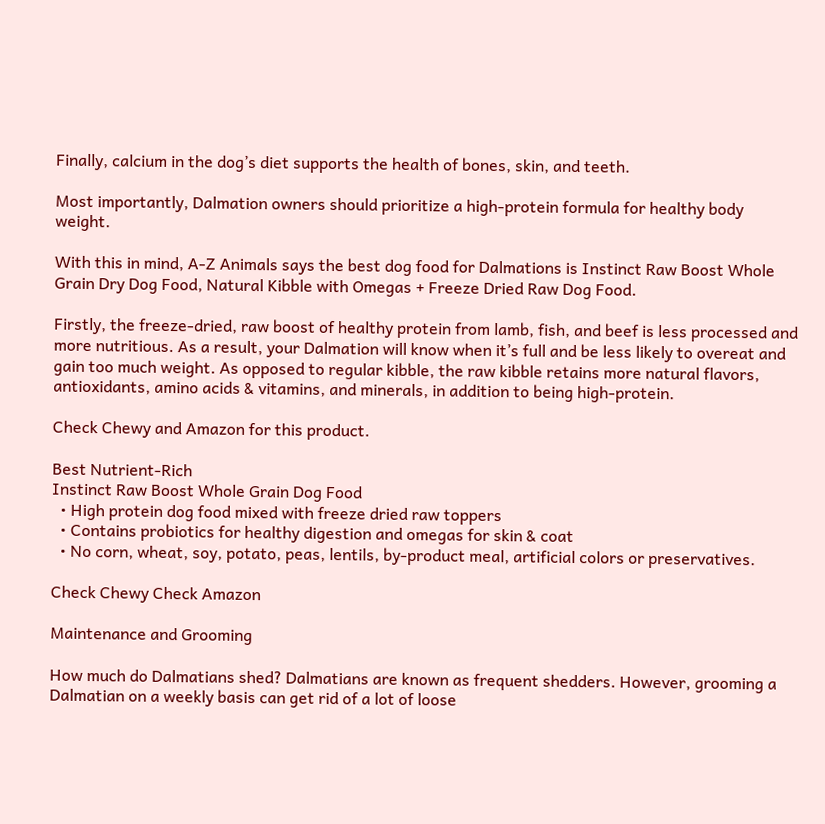Finally, calcium in the dog’s diet supports the health of bones, skin, and teeth.

Most importantly, Dalmation owners should prioritize a high-protein formula for healthy body weight.

With this in mind, A-Z Animals says the best dog food for Dalmations is Instinct Raw Boost Whole Grain Dry Dog Food, Natural Kibble with Omegas + Freeze Dried Raw Dog Food.

Firstly, the freeze-dried, raw boost of healthy protein from lamb, fish, and beef is less processed and more nutritious. As a result, your Dalmation will know when it’s full and be less likely to overeat and gain too much weight. As opposed to regular kibble, the raw kibble retains more natural flavors, antioxidants, amino acids & vitamins, and minerals, in addition to being high-protein.

Check Chewy and Amazon for this product.

Best Nutrient-Rich
Instinct Raw Boost Whole Grain Dog Food
  • High protein dog food mixed with freeze dried raw toppers
  • Contains probiotics for healthy digestion and omegas for skin & coat
  • No corn, wheat, soy, potato, peas, lentils, by-product meal, artificial colors or preservatives.

Check Chewy Check Amazon

Maintenance and Grooming

How much do Dalmatians shed? Dalmatians are known as frequent shedders. However, grooming a Dalmatian on a weekly basis can get rid of a lot of loose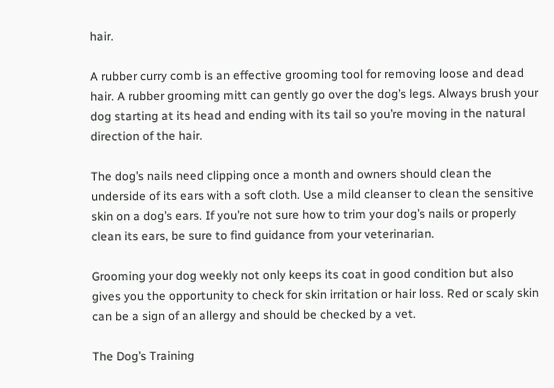hair.

A rubber curry comb is an effective grooming tool for removing loose and dead hair. A rubber grooming mitt can gently go over the dog’s legs. Always brush your dog starting at its head and ending with its tail so you’re moving in the natural direction of the hair.

The dog’s nails need clipping once a month and owners should clean the underside of its ears with a soft cloth. Use a mild cleanser to clean the sensitive skin on a dog’s ears. If you’re not sure how to trim your dog’s nails or properly clean its ears, be sure to find guidance from your veterinarian.

Grooming your dog weekly not only keeps its coat in good condition but also gives you the opportunity to check for skin irritation or hair loss. Red or scaly skin can be a sign of an allergy and should be checked by a vet.

The Dog’s Training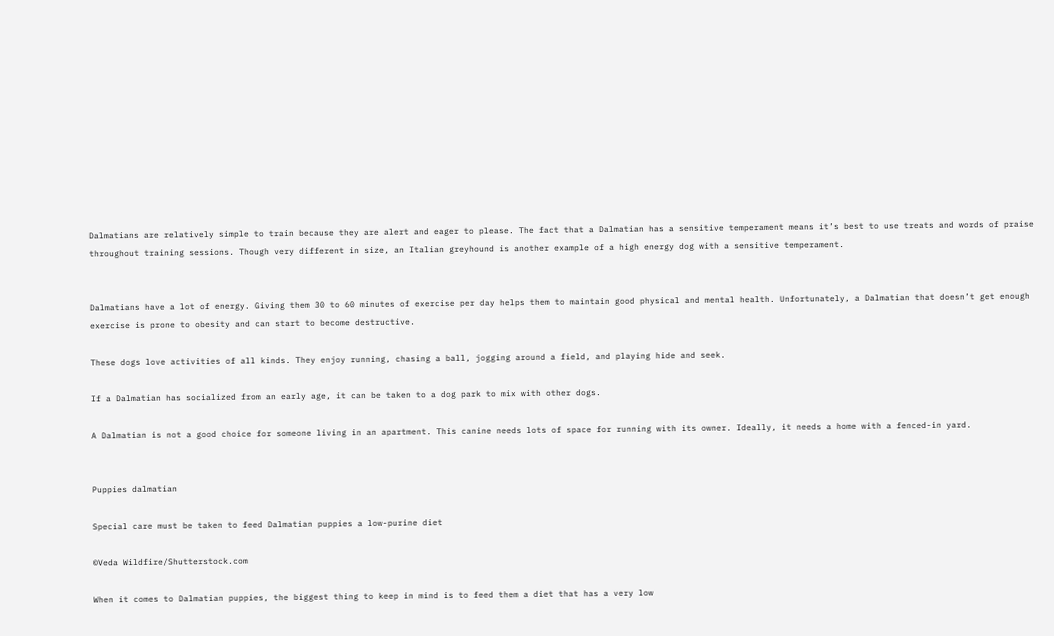Dalmatians are relatively simple to train because they are alert and eager to please. The fact that a Dalmatian has a sensitive temperament means it’s best to use treats and words of praise throughout training sessions. Though very different in size, an Italian greyhound is another example of a high energy dog with a sensitive temperament.


Dalmatians have a lot of energy. Giving them 30 to 60 minutes of exercise per day helps them to maintain good physical and mental health. Unfortunately, a Dalmatian that doesn’t get enough exercise is prone to obesity and can start to become destructive.

These dogs love activities of all kinds. They enjoy running, chasing a ball, jogging around a field, and playing hide and seek.

If a Dalmatian has socialized from an early age, it can be taken to a dog park to mix with other dogs.

A Dalmatian is not a good choice for someone living in an apartment. This canine needs lots of space for running with its owner. Ideally, it needs a home with a fenced-in yard.


Puppies dalmatian

Special care must be taken to feed Dalmatian puppies a low-purine diet

©Veda Wildfire/Shutterstock.com

When it comes to Dalmatian puppies, the biggest thing to keep in mind is to feed them a diet that has a very low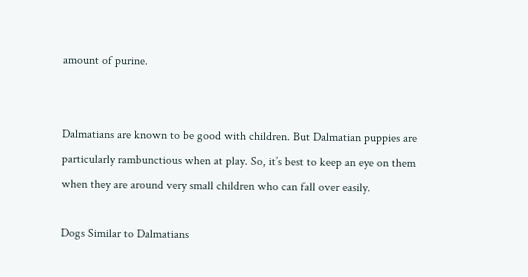amount of purine.


Dalmatians are known to be good with children. But Dalmatian puppies are particularly rambunctious when at play. So, it’s best to keep an eye on them when they are around very small children who can fall over easily.

Dogs Similar to Dalmatians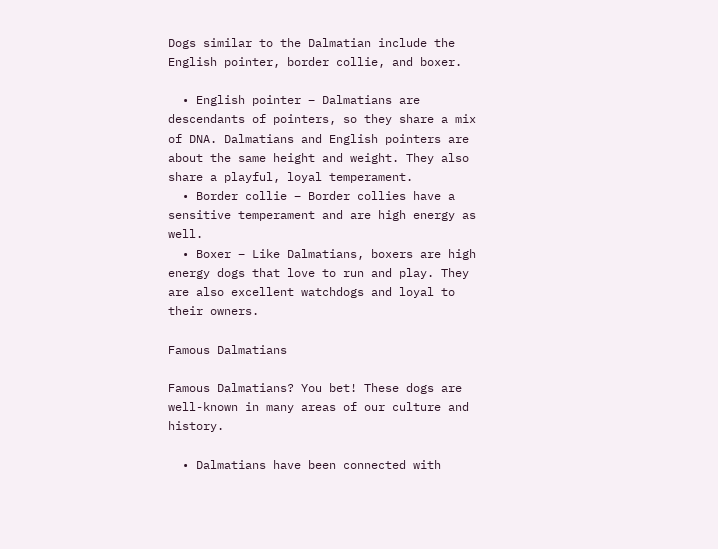Dogs similar to the Dalmatian include the English pointer, border collie, and boxer.

  • English pointer – Dalmatians are descendants of pointers, so they share a mix of DNA. Dalmatians and English pointers are about the same height and weight. They also share a playful, loyal temperament.
  • Border collie – Border collies have a sensitive temperament and are high energy as well.
  • Boxer – Like Dalmatians, boxers are high energy dogs that love to run and play. They are also excellent watchdogs and loyal to their owners.

Famous Dalmatians

Famous Dalmatians? You bet! These dogs are well-known in many areas of our culture and history.

  • Dalmatians have been connected with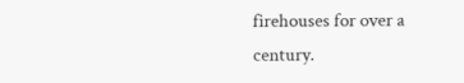firehouses for over a century.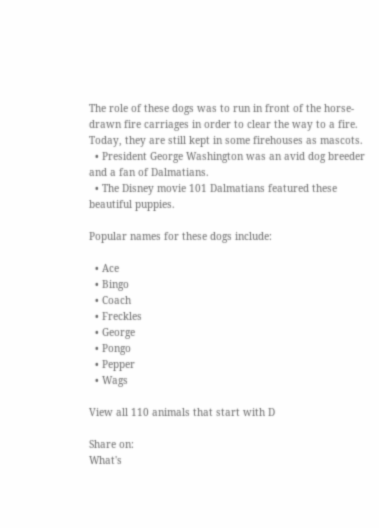The role of these dogs was to run in front of the horse-drawn fire carriages in order to clear the way to a fire. Today, they are still kept in some firehouses as mascots.
  • President George Washington was an avid dog breeder and a fan of Dalmatians.
  • The Disney movie 101 Dalmatians featured these beautiful puppies.

Popular names for these dogs include:

  • Ace
  • Bingo
  • Coach
  • Freckles
  • George
  • Pongo
  • Pepper
  • Wags

View all 110 animals that start with D

Share on:
What's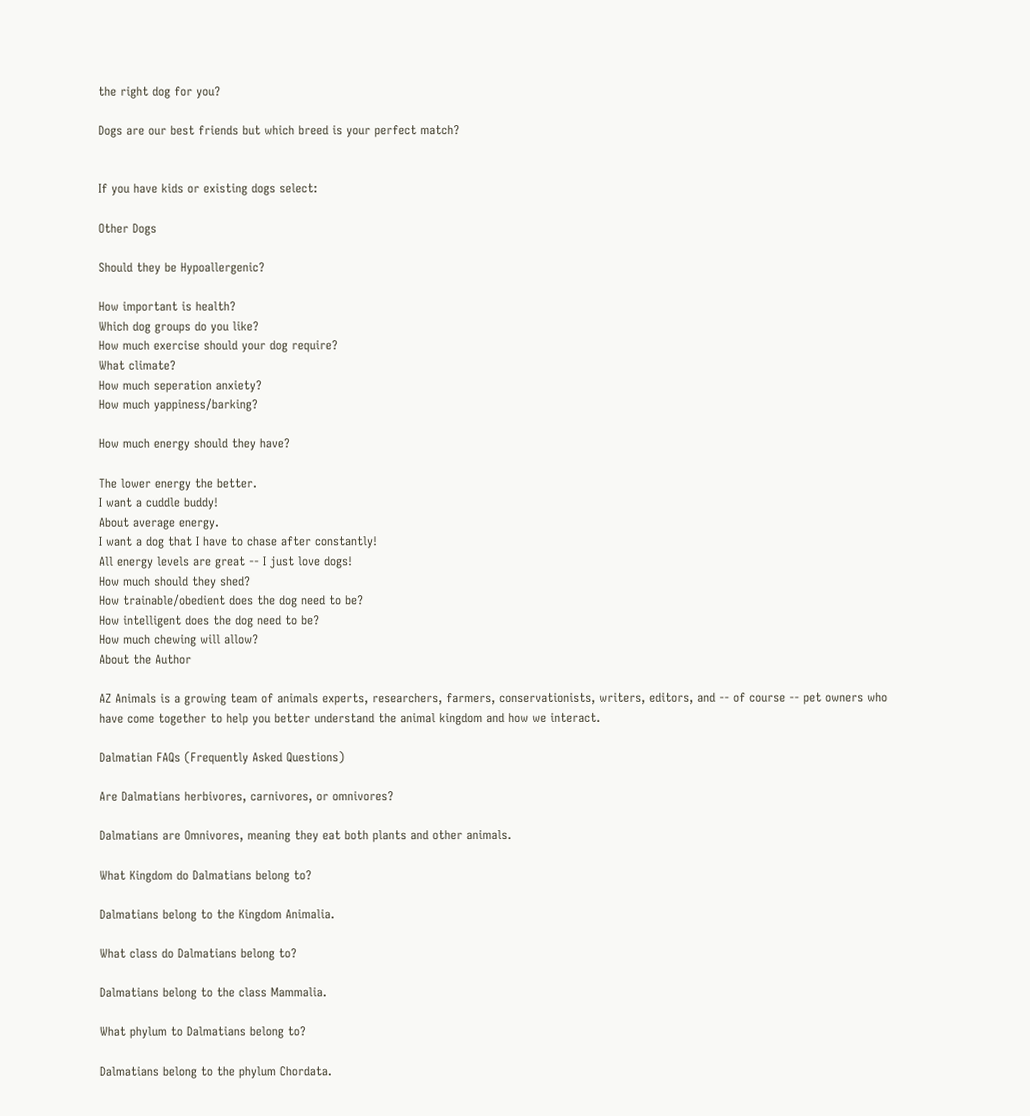the right dog for you?

Dogs are our best friends but which breed is your perfect match?


If you have kids or existing dogs select:

Other Dogs

Should they be Hypoallergenic?

How important is health?
Which dog groups do you like?
How much exercise should your dog require?
What climate?
How much seperation anxiety?
How much yappiness/barking?

How much energy should they have?

The lower energy the better.
I want a cuddle buddy!
About average energy.
I want a dog that I have to chase after constantly!
All energy levels are great -- I just love dogs!
How much should they shed?
How trainable/obedient does the dog need to be?
How intelligent does the dog need to be?
How much chewing will allow?
About the Author

AZ Animals is a growing team of animals experts, researchers, farmers, conservationists, writers, editors, and -- of course -- pet owners who have come together to help you better understand the animal kingdom and how we interact.

Dalmatian FAQs (Frequently Asked Questions)

Are Dalmatians herbivores, carnivores, or omnivores?

Dalmatians are Omnivores, meaning they eat both plants and other animals.

What Kingdom do Dalmatians belong to?

Dalmatians belong to the Kingdom Animalia.

What class do Dalmatians belong to?

Dalmatians belong to the class Mammalia.

What phylum to Dalmatians belong to?

Dalmatians belong to the phylum Chordata.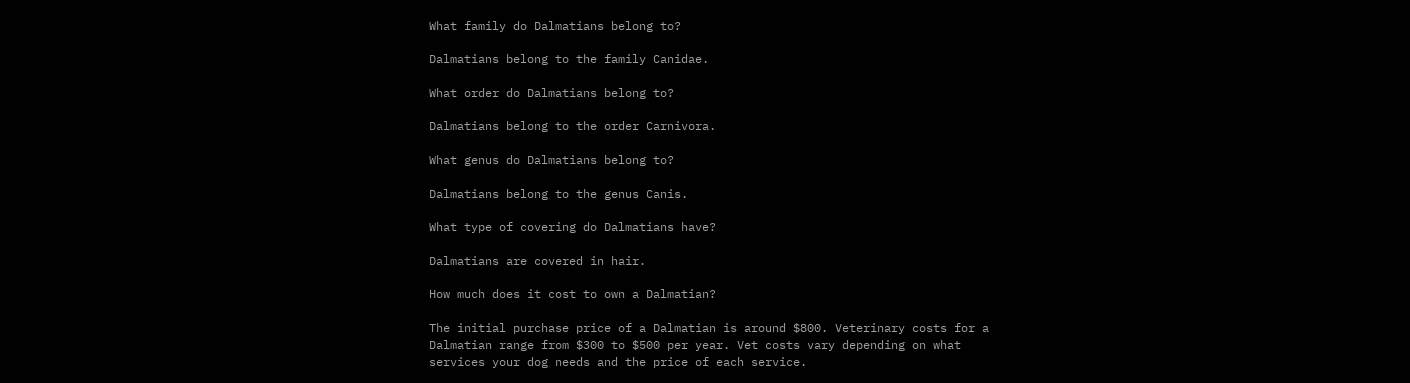What family do Dalmatians belong to?

Dalmatians belong to the family Canidae.

What order do Dalmatians belong to?

Dalmatians belong to the order Carnivora.

What genus do Dalmatians belong to?

Dalmatians belong to the genus Canis.

What type of covering do Dalmatians have?

Dalmatians are covered in hair.

How much does it cost to own a Dalmatian?

The initial purchase price of a Dalmatian is around $800. Veterinary costs for a Dalmatian range from $300 to $500 per year. Vet costs vary depending on what services your dog needs and the price of each service.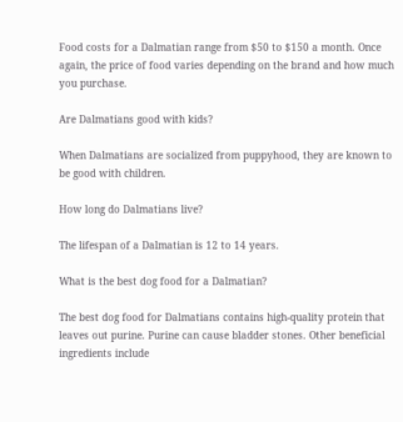Food costs for a Dalmatian range from $50 to $150 a month. Once again, the price of food varies depending on the brand and how much you purchase.

Are Dalmatians good with kids?

When Dalmatians are socialized from puppyhood, they are known to be good with children.

How long do Dalmatians live?

The lifespan of a Dalmatian is 12 to 14 years.

What is the best dog food for a Dalmatian?

The best dog food for Dalmatians contains high-quality protein that leaves out purine. Purine can cause bladder stones. Other beneficial ingredients include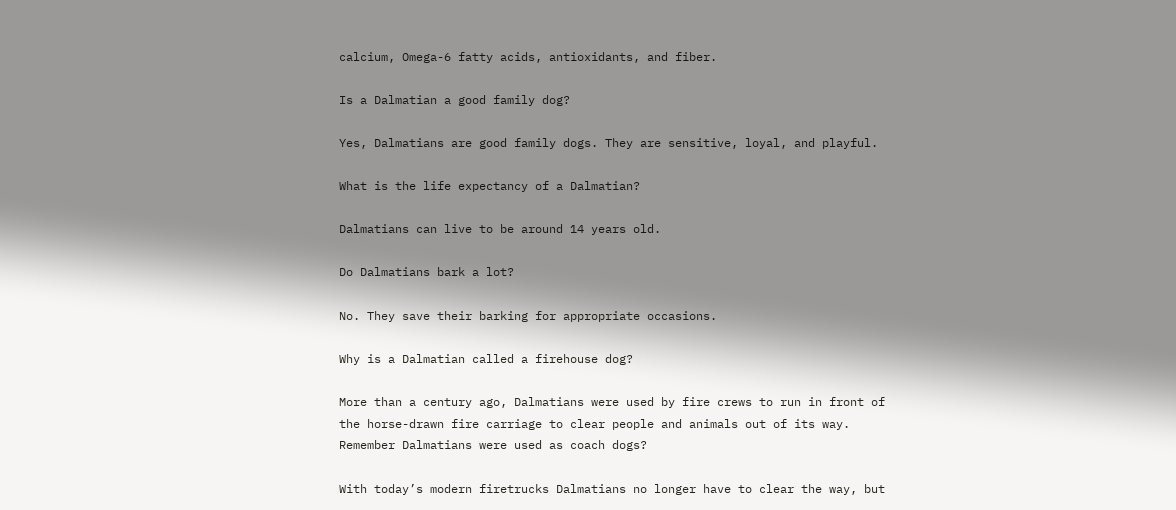calcium, Omega-6 fatty acids, antioxidants, and fiber.

Is a Dalmatian a good family dog?

Yes, Dalmatians are good family dogs. They are sensitive, loyal, and playful.

What is the life expectancy of a Dalmatian?

Dalmatians can live to be around 14 years old.

Do Dalmatians bark a lot?

No. They save their barking for appropriate occasions.

Why is a Dalmatian called a firehouse dog?

More than a century ago, Dalmatians were used by fire crews to run in front of the horse-drawn fire carriage to clear people and animals out of its way. Remember Dalmatians were used as coach dogs?

With today’s modern firetrucks Dalmatians no longer have to clear the way, but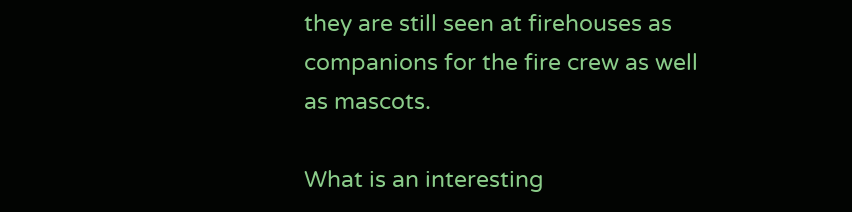they are still seen at firehouses as companions for the fire crew as well as mascots.

What is an interesting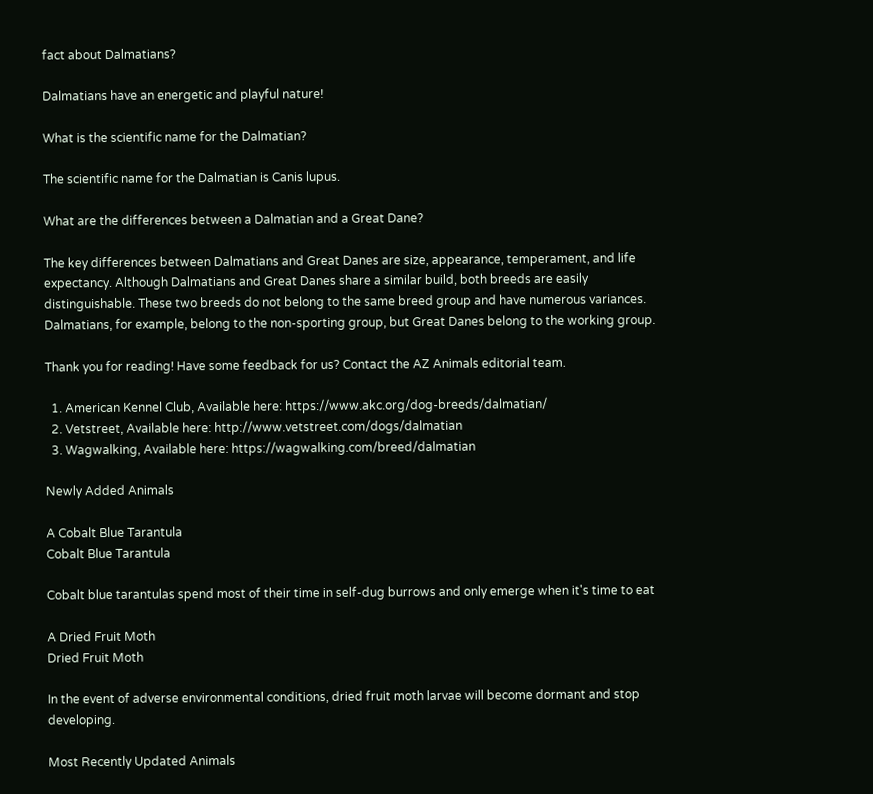fact about Dalmatians?

Dalmatians have an energetic and playful nature!

What is the scientific name for the Dalmatian?

The scientific name for the Dalmatian is Canis lupus.

What are the differences between a Dalmatian and a Great Dane?

The key differences between Dalmatians and Great Danes are size, appearance, temperament, and life expectancy. Although Dalmatians and Great Danes share a similar build, both breeds are easily distinguishable. These two breeds do not belong to the same breed group and have numerous variances. Dalmatians, for example, belong to the non-sporting group, but Great Danes belong to the working group.

Thank you for reading! Have some feedback for us? Contact the AZ Animals editorial team.

  1. American Kennel Club, Available here: https://www.akc.org/dog-breeds/dalmatian/
  2. Vetstreet, Available here: http://www.vetstreet.com/dogs/dalmatian
  3. Wagwalking, Available here: https://wagwalking.com/breed/dalmatian

Newly Added Animals

A Cobalt Blue Tarantula
Cobalt Blue Tarantula

Cobalt blue tarantulas spend most of their time in self-dug burrows and only emerge when it's time to eat

A Dried Fruit Moth
Dried Fruit Moth

In the event of adverse environmental conditions, dried fruit moth larvae will become dormant and stop developing.

Most Recently Updated Animals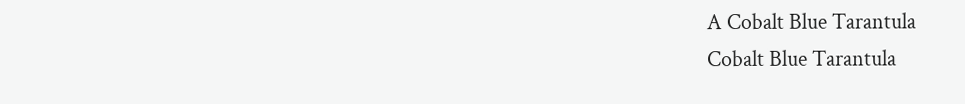A Cobalt Blue Tarantula
Cobalt Blue Tarantula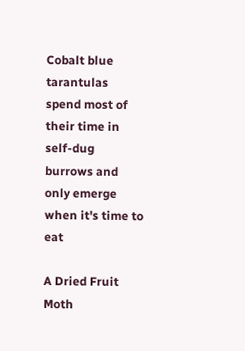Cobalt blue tarantulas spend most of their time in self-dug burrows and only emerge when it's time to eat

A Dried Fruit Moth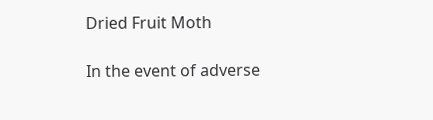Dried Fruit Moth

In the event of adverse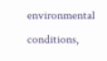environmental conditions,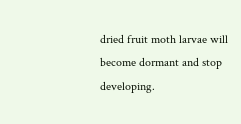dried fruit moth larvae will become dormant and stop developing.